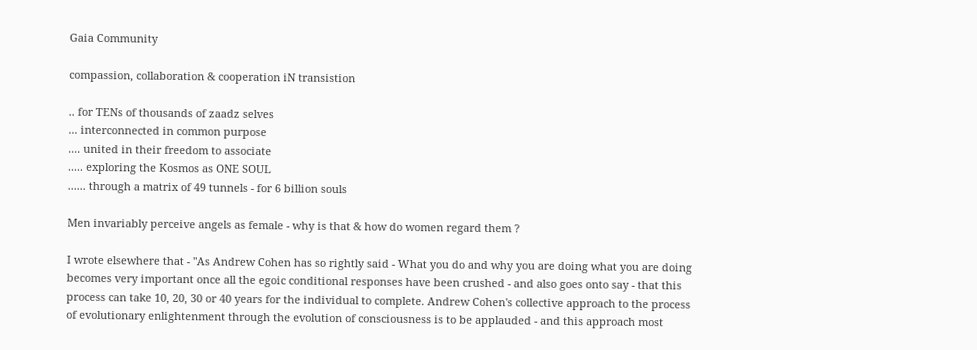Gaia Community

compassion, collaboration & cooperation iN transistion

.. for TENs of thousands of zaadz selves
... interconnected in common purpose
.... united in their freedom to associate
..... exploring the Kosmos as ONE SOUL
...... through a matrix of 49 tunnels - for 6 billion souls

Men invariably perceive angels as female - why is that & how do women regard them ?

I wrote elsewhere that - "As Andrew Cohen has so rightly said - What you do and why you are doing what you are doing becomes very important once all the egoic conditional responses have been crushed - and also goes onto say - that this process can take 10, 20, 30 or 40 years for the individual to complete. Andrew Cohen's collective approach to the process of evolutionary enlightenment through the evolution of consciousness is to be applauded - and this approach most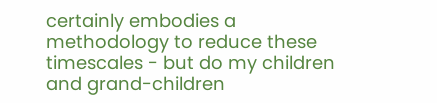certainly embodies a methodology to reduce these timescales - but do my children and grand-children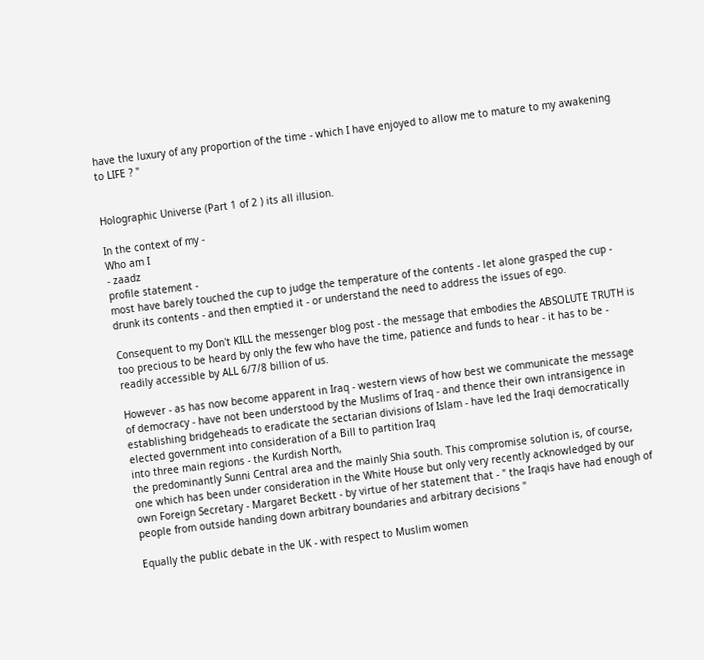have the luxury of any proportion of the time - which I have enjoyed to allow me to mature to my awakening to LIFE ? "


Holographic Universe (Part 1 of 2 ) its all illusion.

In the context of my -
Who am I
- zaadz
profile statement -
most have barely touched the cup to judge the temperature of the contents - let alone grasped the cup - drunk its contents - and then emptied it - or understand the need to address the issues of ego.

Consequent to my Don't KILL the messenger blog post - the message that embodies the ABSOLUTE TRUTH is too precious to be heard by only the few who have the time, patience and funds to hear - it has to be - readily accessible by ALL 6/7/8 billion of us.

However - as has now become apparent in Iraq - western views of how best we communicate the message of democracy - have not been understood by the Muslims of Iraq - and thence their own intransigence in establishing bridgeheads to eradicate the sectarian divisions of Islam - have led the Iraqi democratically elected government into consideration of a Bill to partition Iraq
into three main regions - the Kurdish North,
the predominantly Sunni Central area and the mainly Shia south. This compromise solution is, of course, one which has been under consideration in the White House but only very recently acknowledged by our own Foreign Secretary - Margaret Beckett - by virtue of her statement that - " the Iraqis have had enough of people from outside handing down arbitrary boundaries and arbitrary decisions "

Equally the public debate in the UK - with respect to Muslim women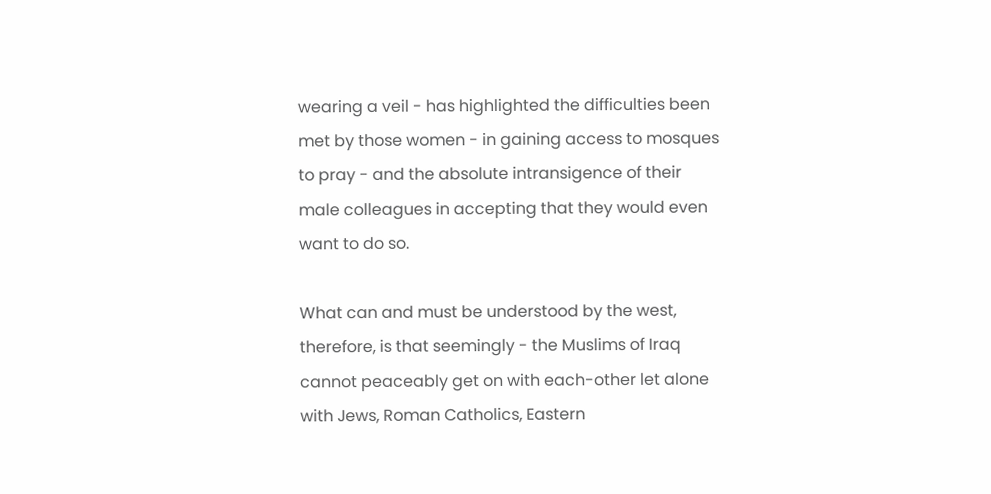wearing a veil - has highlighted the difficulties been met by those women - in gaining access to mosques to pray - and the absolute intransigence of their male colleagues in accepting that they would even want to do so.

What can and must be understood by the west, therefore, is that seemingly - the Muslims of Iraq cannot peaceably get on with each-other let alone with Jews, Roman Catholics, Eastern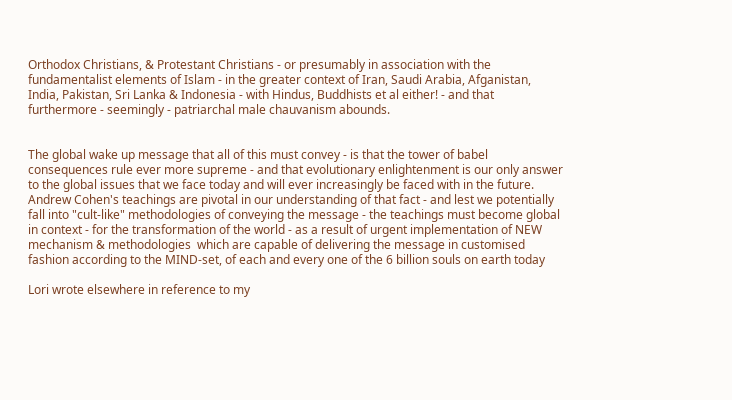Orthodox Christians, & Protestant Christians - or presumably in association with the fundamentalist elements of Islam - in the greater context of Iran, Saudi Arabia, Afganistan, India, Pakistan, Sri Lanka & Indonesia - with Hindus, Buddhists et al either! - and that furthermore - seemingly - patriarchal male chauvanism abounds.


The global wake up message that all of this must convey - is that the tower of babel consequences rule ever more supreme - and that evolutionary enlightenment is our only answer to the global issues that we face today and will ever increasingly be faced with in the future. Andrew Cohen's teachings are pivotal in our understanding of that fact - and lest we potentially fall into "cult-like" methodologies of conveying the message - the teachings must become global in context - for the transformation of the world - as a result of urgent implementation of NEW mechanism & methodologies  which are capable of delivering the message in customised fashion according to the MIND-set, of each and every one of the 6 billion souls on earth today

Lori wrote elsewhere in reference to my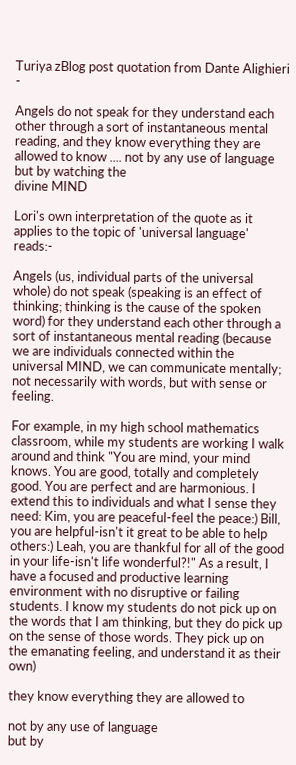Turiya zBlog post quotation from Dante Alighieri -

Angels do not speak for they understand each other through a sort of instantaneous mental reading, and they know everything they are allowed to know .... not by any use of language but by watching the
divine MIND

Lori's own interpretation of the quote as it applies to the topic of 'universal language' reads:-

Angels (us, individual parts of the universal whole) do not speak (speaking is an effect of thinking; thinking is the cause of the spoken word) for they understand each other through a sort of instantaneous mental reading (because we are individuals connected within the universal MIND, we can communicate mentally; not necessarily with words, but with sense or feeling.

For example, in my high school mathematics classroom, while my students are working I walk around and think "You are mind, your mind knows. You are good, totally and completely good. You are perfect and are harmonious. I extend this to individuals and what I sense they need: Kim, you are peaceful-feel the peace:) Bill, you are helpful-isn't it great to be able to help others:) Leah, you are thankful for all of the good in your life-isn't life wonderful?!" As a result, I have a focused and productive learning environment with no disruptive or failing students. I know my students do not pick up on the words that I am thinking, but they do pick up on the sense of those words. They pick up on the emanating feeling, and understand it as their own)

they know everything they are allowed to

not by any use of language
but by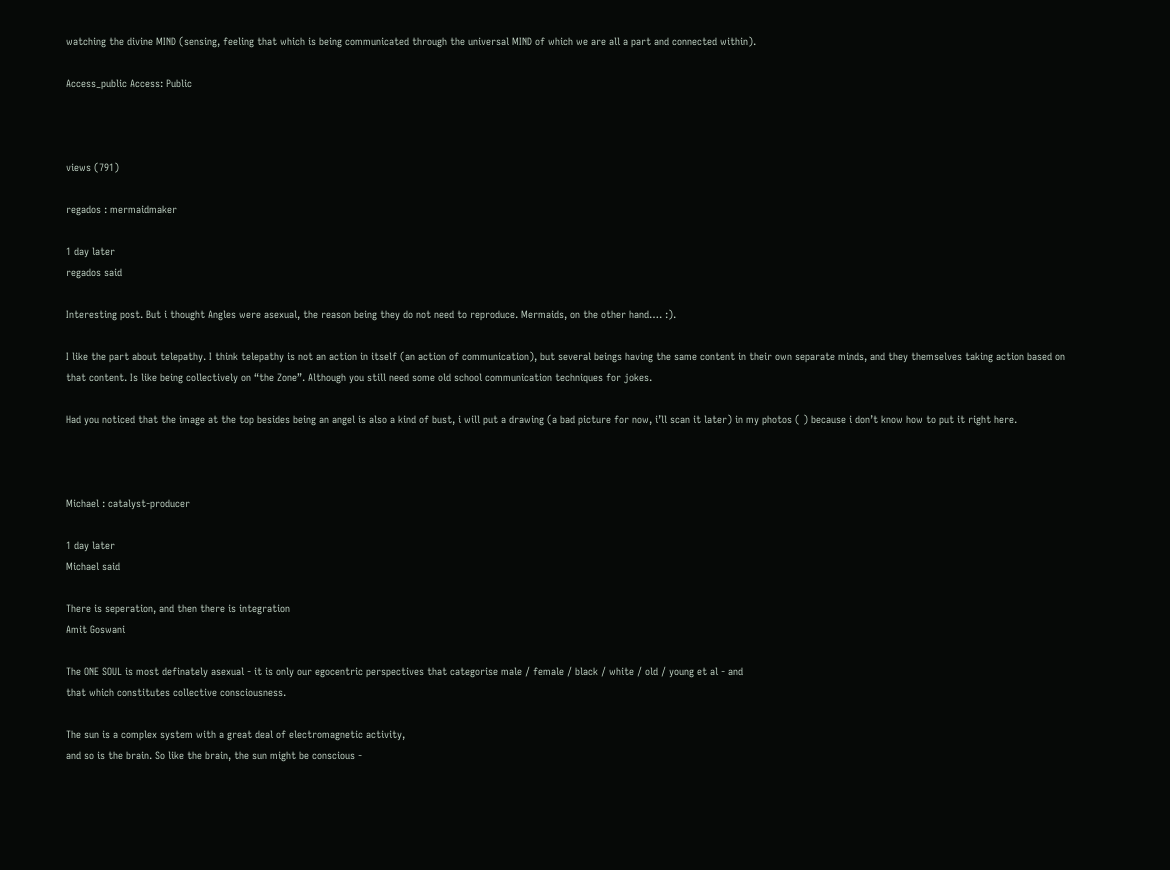watching the divine MIND (sensing, feeling that which is being communicated through the universal MIND of which we are all a part and connected within).

Access_public Access: Public



views (791)

regados : mermaidmaker

1 day later
regados said

Interesting post. But i thought Angles were asexual, the reason being they do not need to reproduce. Mermaids, on the other hand…. :).

I like the part about telepathy. I think telepathy is not an action in itself (an action of communication), but several beings having the same content in their own separate minds, and they themselves taking action based on that content. Is like being collectively on “the Zone”. Although you still need some old school communication techniques for jokes.

Had you noticed that the image at the top besides being an angel is also a kind of bust, i will put a drawing (a bad picture for now, i’ll scan it later) in my photos ( ) because i don’t know how to put it right here.



Michael : catalyst-producer

1 day later
Michael said

There is seperation, and then there is integration
Amit Goswani

The ONE SOUL is most definately asexual - it is only our egocentric perspectives that categorise male / female / black / white / old / young et al - and
that which constitutes collective consciousness.

The sun is a complex system with a great deal of electromagnetic activity,
and so is the brain. So like the brain, the sun might be conscious -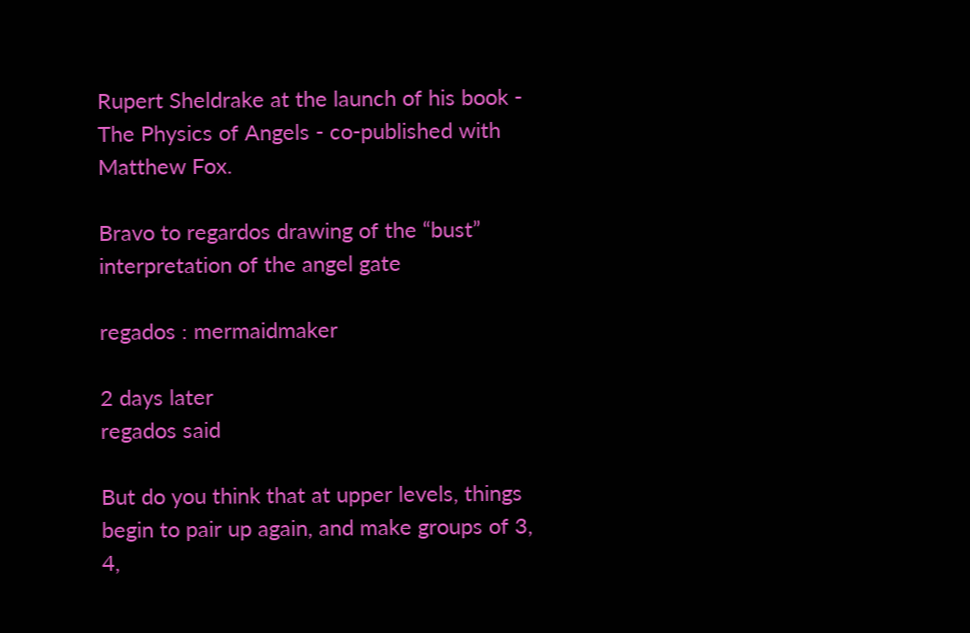Rupert Sheldrake at the launch of his book - The Physics of Angels - co-published with Matthew Fox.

Bravo to regardos drawing of the “bust” interpretation of the angel gate

regados : mermaidmaker

2 days later
regados said

But do you think that at upper levels, things begin to pair up again, and make groups of 3, 4,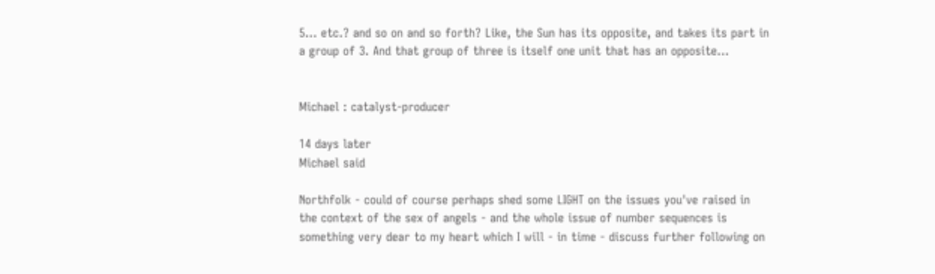5… etc.? and so on and so forth? Like, the Sun has its opposite, and takes its part in a group of 3. And that group of three is itself one unit that has an opposite…


Michael : catalyst-producer

14 days later
Michael said

Northfolk - could of course perhaps shed some LIGHT on the issues you've raised in the context of the sex of angels - and the whole issue of number sequences is something very dear to my heart which I will - in time - discuss further following on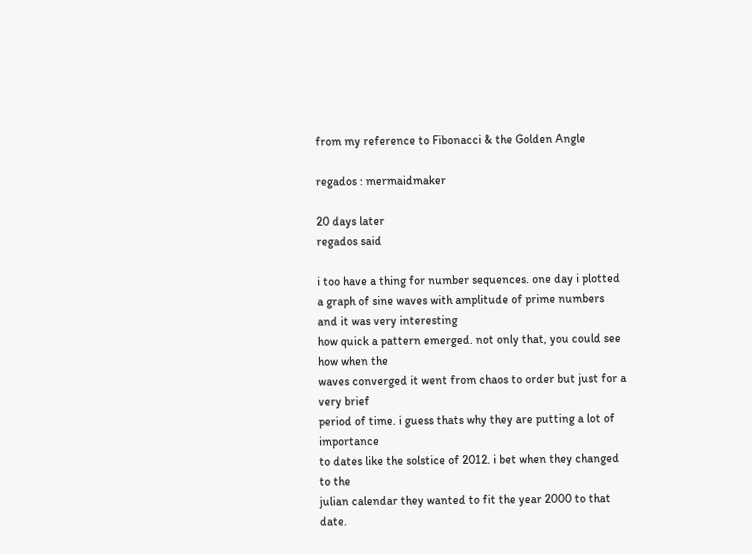from my reference to Fibonacci & the Golden Angle

regados : mermaidmaker

20 days later
regados said

i too have a thing for number sequences. one day i plotted a graph of sine waves with amplitude of prime numbers and it was very interesting
how quick a pattern emerged. not only that, you could see how when the
waves converged it went from chaos to order but just for a very brief
period of time. i guess thats why they are putting a lot of importance
to dates like the solstice of 2012. i bet when they changed to the
julian calendar they wanted to fit the year 2000 to that date.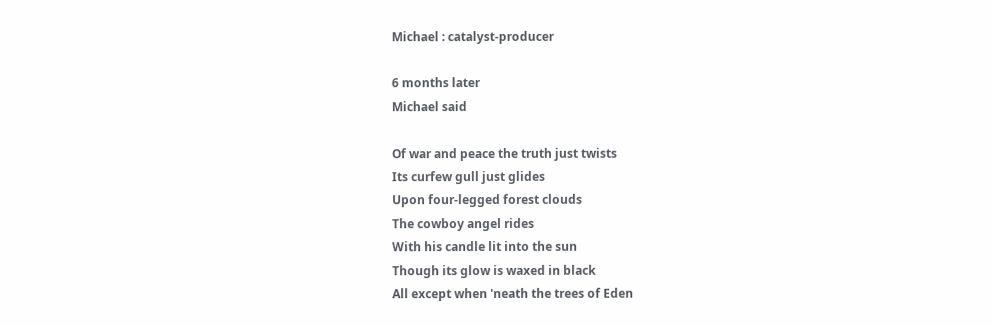Michael : catalyst-producer

6 months later
Michael said

Of war and peace the truth just twists
Its curfew gull just glides
Upon four-legged forest clouds
The cowboy angel rides
With his candle lit into the sun
Though its glow is waxed in black
All except when 'neath the trees of Eden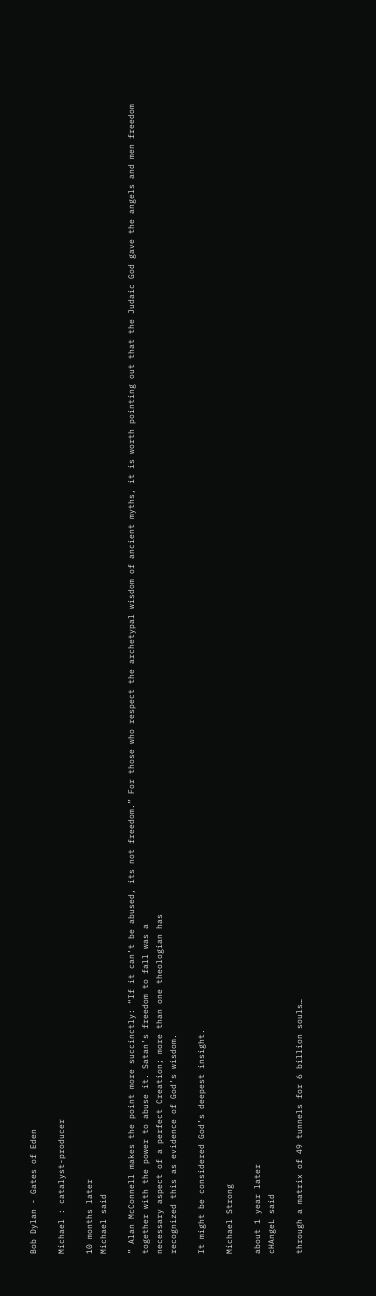Bob Dylan - Gates of Eden

Michael : catalyst-producer

10 months later
Michael said

” Alan McConnell makes the point more succinctly: “If it can’t be abused, its not freedom.” For those who respect the archetypal wisdom of ancient myths, it is worth pointing out that the Judaic God gave the angels and men freedom
together with the power to abuse it. Satan’s freedom to fall was a
necessary aspect of a perfect Creation; more than one theologian has
recognized this as evidence of God’s wisdom.

It might be considered God’s deepest insight.

Michael Strong

about 1 year later
cHAngeL said

through a matrix of 49 tunnels for 6 billion souls…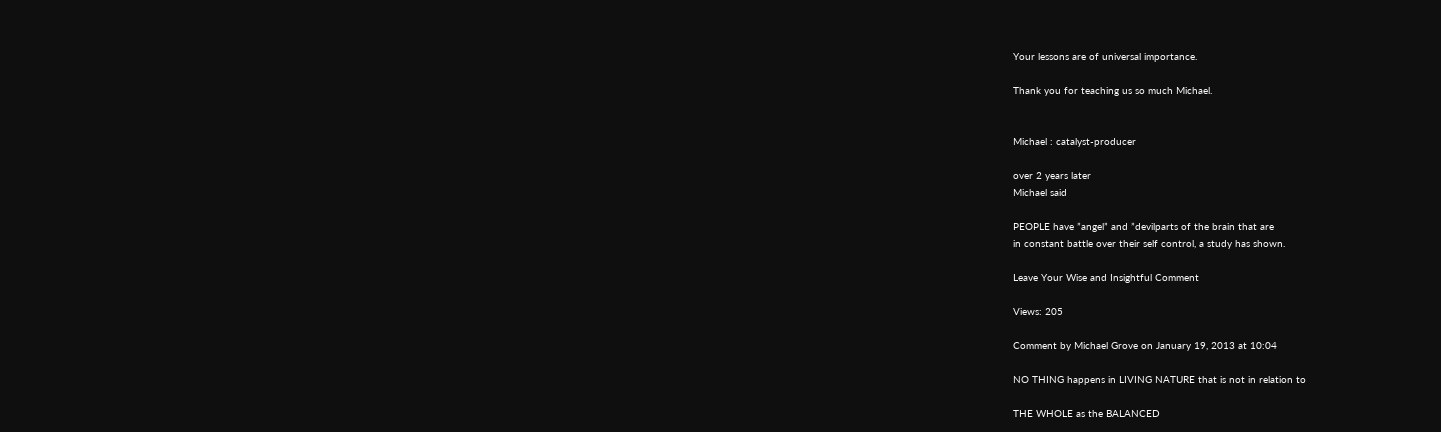Your lessons are of universal importance.

Thank you for teaching us so much Michael.


Michael : catalyst-producer

over 2 years later
Michael said

PEOPLE have ”angel” and ”devilparts of the brain that are
in constant battle over their self control, a study has shown.

Leave Your Wise and Insightful Comment

Views: 205

Comment by Michael Grove on January 19, 2013 at 10:04

NO THING happens in LIVING NATURE that is not in relation to

THE WHOLE as the BALANCED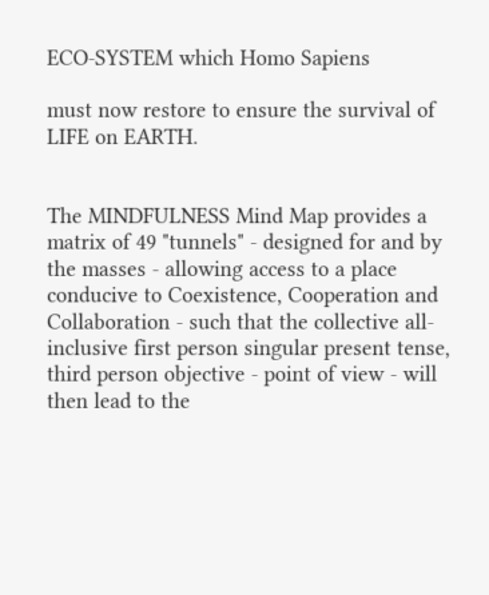ECO-SYSTEM which Homo Sapiens

must now restore to ensure the survival of LIFE on EARTH.


The MINDFULNESS Mind Map provides a matrix of 49 "tunnels" - designed for and by the masses - allowing access to a place conducive to Coexistence, Cooperation and Collaboration - such that the collective all-inclusive first person singular present tense, third person objective - point of view - will then lead to the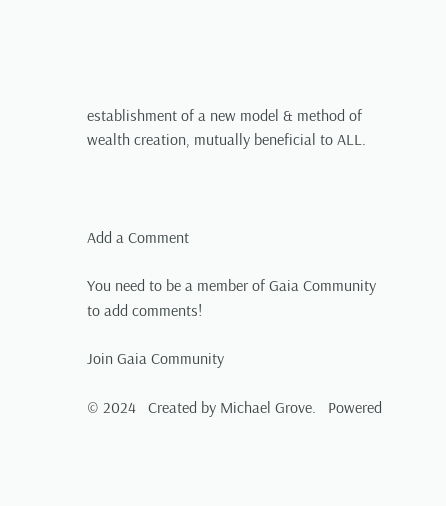establishment of a new model & method of wealth creation, mutually beneficial to ALL.



Add a Comment

You need to be a member of Gaia Community to add comments!

Join Gaia Community

© 2024   Created by Michael Grove.   Powered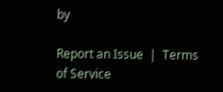by

Report an Issue  |  Terms of Service